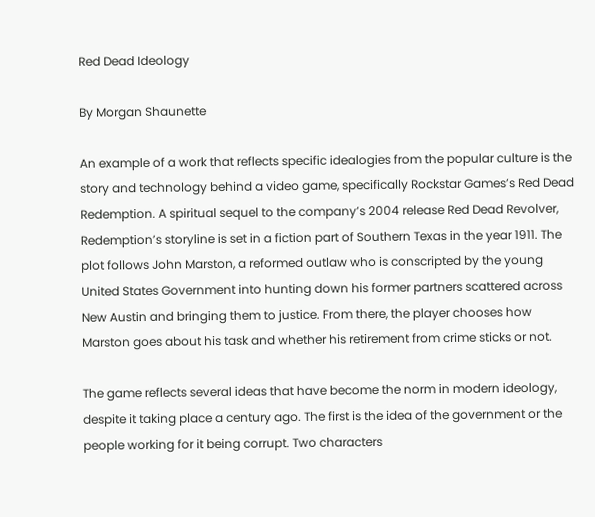Red Dead Ideology

By Morgan Shaunette

An example of a work that reflects specific idealogies from the popular culture is the story and technology behind a video game, specifically Rockstar Games’s Red Dead Redemption. A spiritual sequel to the company’s 2004 release Red Dead Revolver, Redemption’s storyline is set in a fiction part of Southern Texas in the year 1911. The plot follows John Marston, a reformed outlaw who is conscripted by the young United States Government into hunting down his former partners scattered across New Austin and bringing them to justice. From there, the player chooses how Marston goes about his task and whether his retirement from crime sticks or not.

The game reflects several ideas that have become the norm in modern ideology, despite it taking place a century ago. The first is the idea of the government or the people working for it being corrupt. Two characters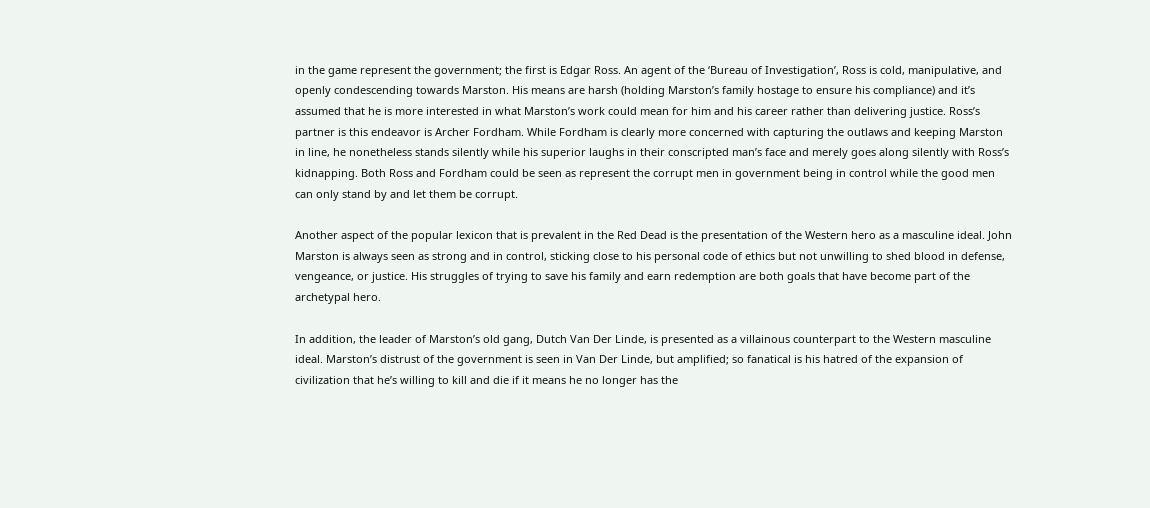in the game represent the government; the first is Edgar Ross. An agent of the ‘Bureau of Investigation’, Ross is cold, manipulative, and openly condescending towards Marston. His means are harsh (holding Marston’s family hostage to ensure his compliance) and it’s assumed that he is more interested in what Marston’s work could mean for him and his career rather than delivering justice. Ross’s partner is this endeavor is Archer Fordham. While Fordham is clearly more concerned with capturing the outlaws and keeping Marston in line, he nonetheless stands silently while his superior laughs in their conscripted man’s face and merely goes along silently with Ross’s kidnapping. Both Ross and Fordham could be seen as represent the corrupt men in government being in control while the good men can only stand by and let them be corrupt.

Another aspect of the popular lexicon that is prevalent in the Red Dead is the presentation of the Western hero as a masculine ideal. John Marston is always seen as strong and in control, sticking close to his personal code of ethics but not unwilling to shed blood in defense, vengeance, or justice. His struggles of trying to save his family and earn redemption are both goals that have become part of the archetypal hero.

In addition, the leader of Marston’s old gang, Dutch Van Der Linde, is presented as a villainous counterpart to the Western masculine ideal. Marston’s distrust of the government is seen in Van Der Linde, but amplified; so fanatical is his hatred of the expansion of civilization that he’s willing to kill and die if it means he no longer has the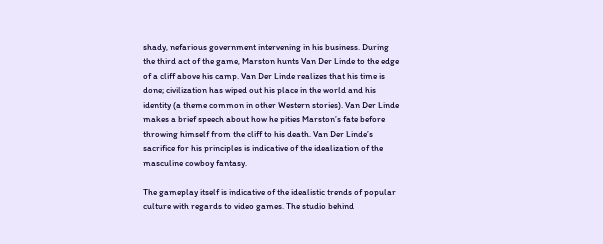shady, nefarious government intervening in his business. During the third act of the game, Marston hunts Van Der Linde to the edge of a cliff above his camp. Van Der Linde realizes that his time is done; civilization has wiped out his place in the world and his identity (a theme common in other Western stories). Van Der Linde makes a brief speech about how he pities Marston’s fate before throwing himself from the cliff to his death. Van Der Linde’s sacrifice for his principles is indicative of the idealization of the masculine cowboy fantasy.

The gameplay itself is indicative of the idealistic trends of popular culture with regards to video games. The studio behind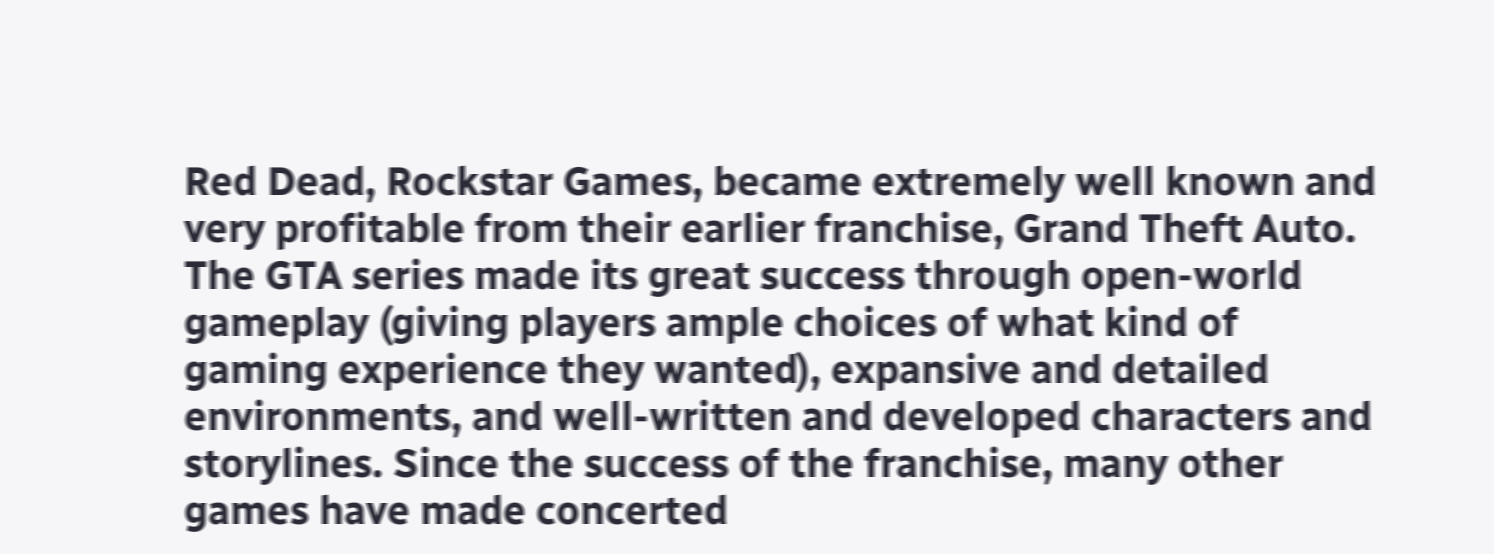Red Dead, Rockstar Games, became extremely well known and very profitable from their earlier franchise, Grand Theft Auto. The GTA series made its great success through open-world gameplay (giving players ample choices of what kind of gaming experience they wanted), expansive and detailed environments, and well-written and developed characters and storylines. Since the success of the franchise, many other games have made concerted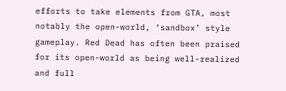efforts to take elements from GTA, most notably the open-world, ‘sandbox’ style gameplay. Red Dead has often been praised for its open-world as being well-realized and full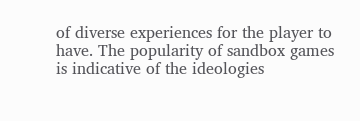of diverse experiences for the player to have. The popularity of sandbox games is indicative of the ideologies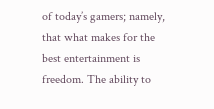of today’s gamers; namely, that what makes for the best entertainment is freedom. The ability to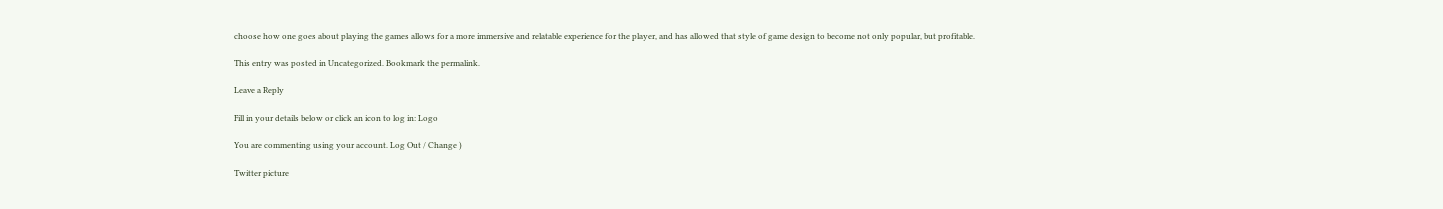choose how one goes about playing the games allows for a more immersive and relatable experience for the player, and has allowed that style of game design to become not only popular, but profitable.

This entry was posted in Uncategorized. Bookmark the permalink.

Leave a Reply

Fill in your details below or click an icon to log in: Logo

You are commenting using your account. Log Out / Change )

Twitter picture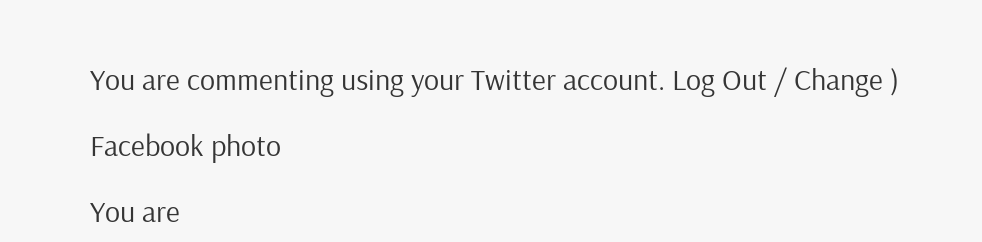You are commenting using your Twitter account. Log Out / Change )

Facebook photo

You are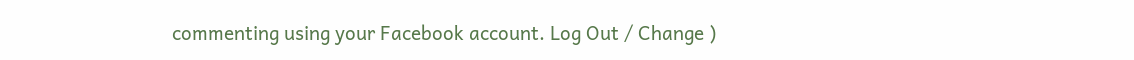commenting using your Facebook account. Log Out / Change )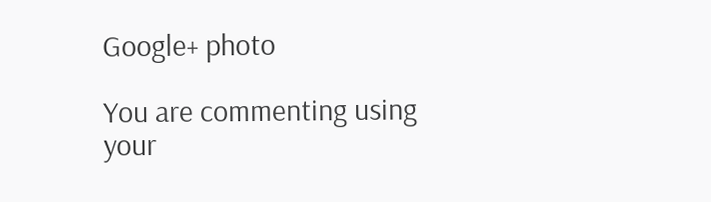Google+ photo

You are commenting using your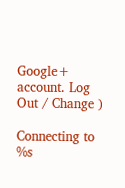Google+ account. Log Out / Change )

Connecting to %s